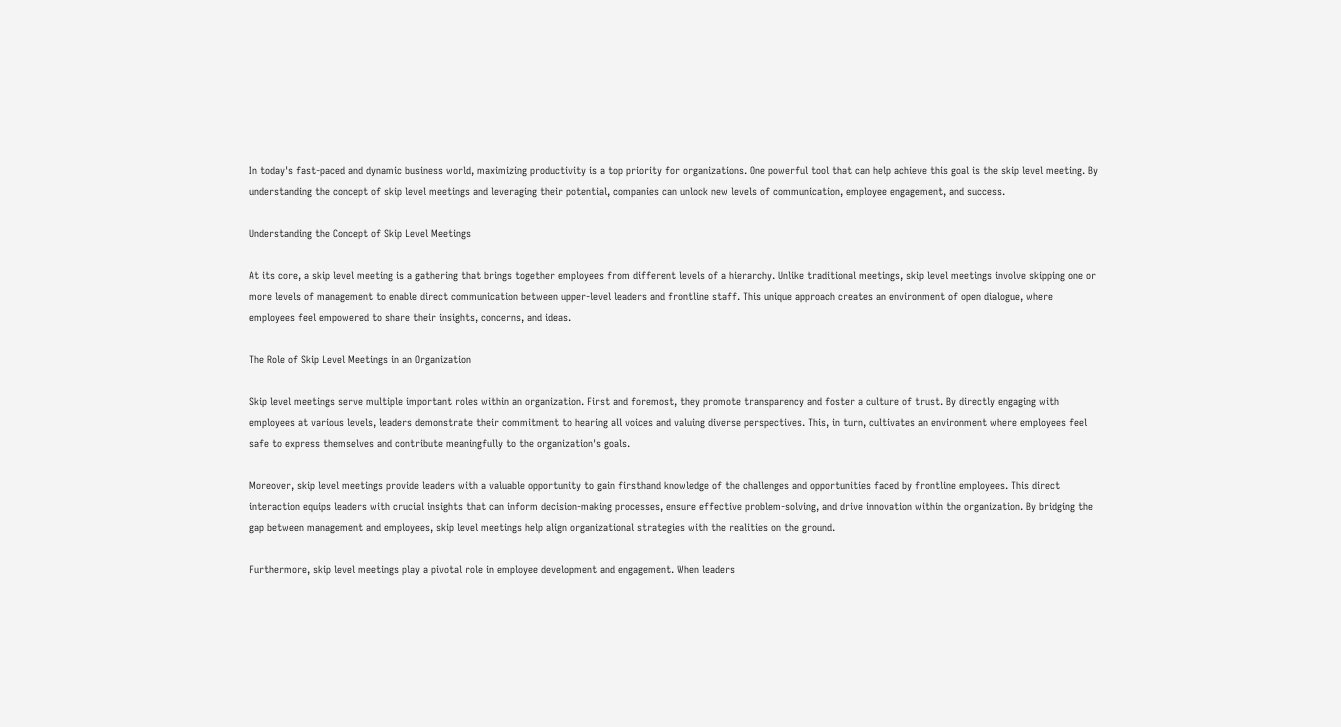In today's fast-paced and dynamic business world, maximizing productivity is a top priority for organizations. One powerful tool that can help achieve this goal is the skip level meeting. By understanding the concept of skip level meetings and leveraging their potential, companies can unlock new levels of communication, employee engagement, and success.

Understanding the Concept of Skip Level Meetings

At its core, a skip level meeting is a gathering that brings together employees from different levels of a hierarchy. Unlike traditional meetings, skip level meetings involve skipping one or more levels of management to enable direct communication between upper-level leaders and frontline staff. This unique approach creates an environment of open dialogue, where employees feel empowered to share their insights, concerns, and ideas.

The Role of Skip Level Meetings in an Organization

Skip level meetings serve multiple important roles within an organization. First and foremost, they promote transparency and foster a culture of trust. By directly engaging with employees at various levels, leaders demonstrate their commitment to hearing all voices and valuing diverse perspectives. This, in turn, cultivates an environment where employees feel safe to express themselves and contribute meaningfully to the organization's goals.

Moreover, skip level meetings provide leaders with a valuable opportunity to gain firsthand knowledge of the challenges and opportunities faced by frontline employees. This direct interaction equips leaders with crucial insights that can inform decision-making processes, ensure effective problem-solving, and drive innovation within the organization. By bridging the gap between management and employees, skip level meetings help align organizational strategies with the realities on the ground.

Furthermore, skip level meetings play a pivotal role in employee development and engagement. When leaders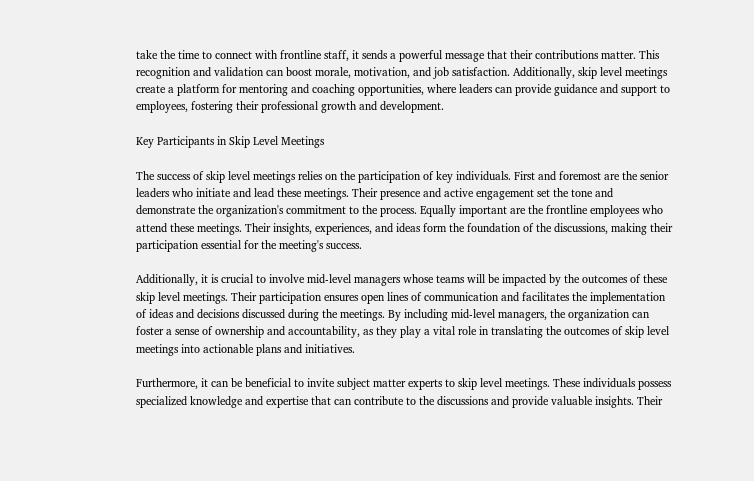take the time to connect with frontline staff, it sends a powerful message that their contributions matter. This recognition and validation can boost morale, motivation, and job satisfaction. Additionally, skip level meetings create a platform for mentoring and coaching opportunities, where leaders can provide guidance and support to employees, fostering their professional growth and development.

Key Participants in Skip Level Meetings

The success of skip level meetings relies on the participation of key individuals. First and foremost are the senior leaders who initiate and lead these meetings. Their presence and active engagement set the tone and demonstrate the organization's commitment to the process. Equally important are the frontline employees who attend these meetings. Their insights, experiences, and ideas form the foundation of the discussions, making their participation essential for the meeting's success.

Additionally, it is crucial to involve mid-level managers whose teams will be impacted by the outcomes of these skip level meetings. Their participation ensures open lines of communication and facilitates the implementation of ideas and decisions discussed during the meetings. By including mid-level managers, the organization can foster a sense of ownership and accountability, as they play a vital role in translating the outcomes of skip level meetings into actionable plans and initiatives.

Furthermore, it can be beneficial to invite subject matter experts to skip level meetings. These individuals possess specialized knowledge and expertise that can contribute to the discussions and provide valuable insights. Their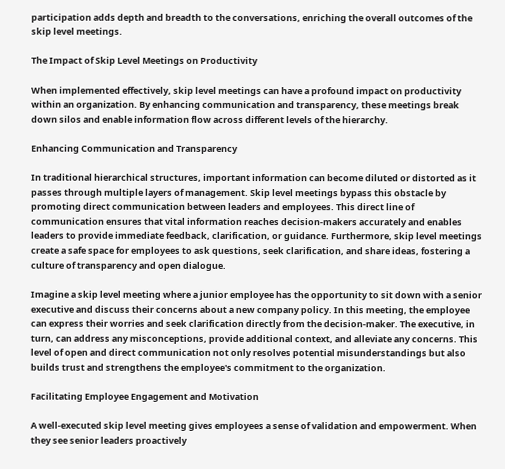participation adds depth and breadth to the conversations, enriching the overall outcomes of the skip level meetings.

The Impact of Skip Level Meetings on Productivity

When implemented effectively, skip level meetings can have a profound impact on productivity within an organization. By enhancing communication and transparency, these meetings break down silos and enable information flow across different levels of the hierarchy.

Enhancing Communication and Transparency

In traditional hierarchical structures, important information can become diluted or distorted as it passes through multiple layers of management. Skip level meetings bypass this obstacle by promoting direct communication between leaders and employees. This direct line of communication ensures that vital information reaches decision-makers accurately and enables leaders to provide immediate feedback, clarification, or guidance. Furthermore, skip level meetings create a safe space for employees to ask questions, seek clarification, and share ideas, fostering a culture of transparency and open dialogue.

Imagine a skip level meeting where a junior employee has the opportunity to sit down with a senior executive and discuss their concerns about a new company policy. In this meeting, the employee can express their worries and seek clarification directly from the decision-maker. The executive, in turn, can address any misconceptions, provide additional context, and alleviate any concerns. This level of open and direct communication not only resolves potential misunderstandings but also builds trust and strengthens the employee's commitment to the organization.

Facilitating Employee Engagement and Motivation

A well-executed skip level meeting gives employees a sense of validation and empowerment. When they see senior leaders proactively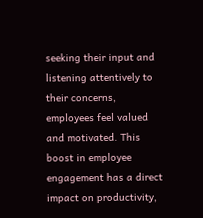seeking their input and listening attentively to their concerns, employees feel valued and motivated. This boost in employee engagement has a direct impact on productivity,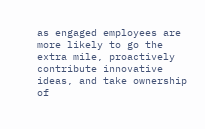as engaged employees are more likely to go the extra mile, proactively contribute innovative ideas, and take ownership of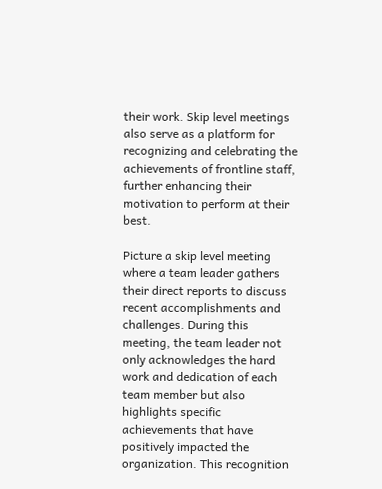their work. Skip level meetings also serve as a platform for recognizing and celebrating the achievements of frontline staff, further enhancing their motivation to perform at their best.

Picture a skip level meeting where a team leader gathers their direct reports to discuss recent accomplishments and challenges. During this meeting, the team leader not only acknowledges the hard work and dedication of each team member but also highlights specific achievements that have positively impacted the organization. This recognition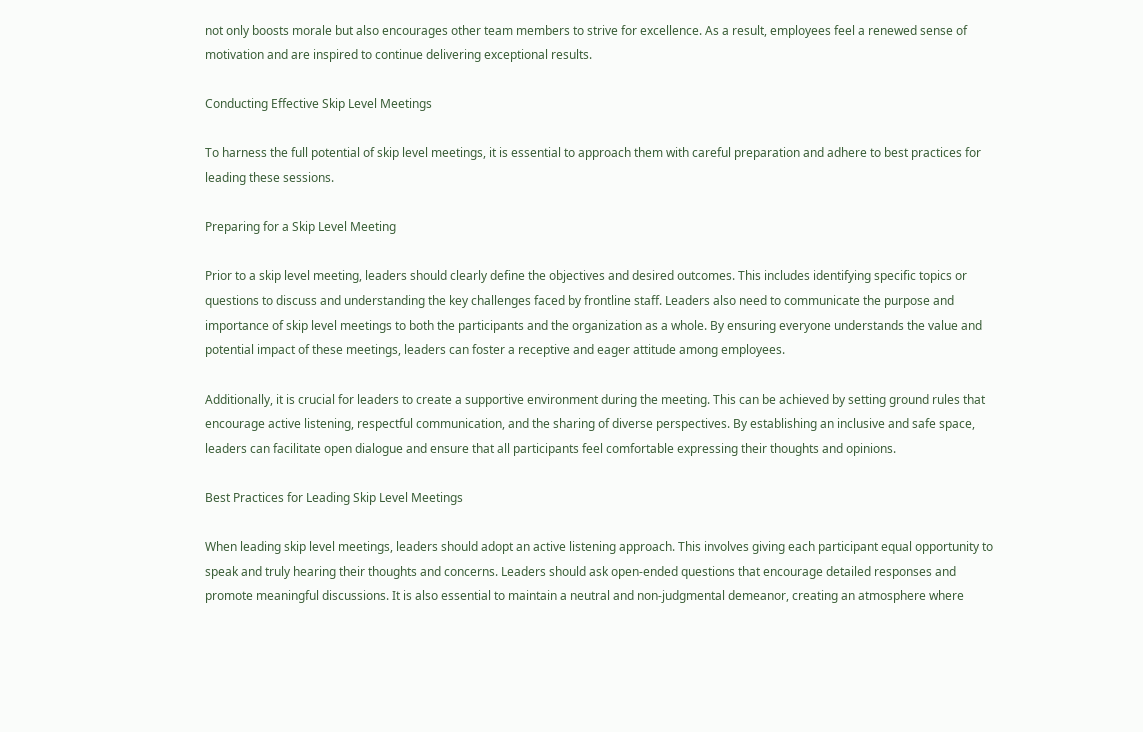not only boosts morale but also encourages other team members to strive for excellence. As a result, employees feel a renewed sense of motivation and are inspired to continue delivering exceptional results.

Conducting Effective Skip Level Meetings

To harness the full potential of skip level meetings, it is essential to approach them with careful preparation and adhere to best practices for leading these sessions.

Preparing for a Skip Level Meeting

Prior to a skip level meeting, leaders should clearly define the objectives and desired outcomes. This includes identifying specific topics or questions to discuss and understanding the key challenges faced by frontline staff. Leaders also need to communicate the purpose and importance of skip level meetings to both the participants and the organization as a whole. By ensuring everyone understands the value and potential impact of these meetings, leaders can foster a receptive and eager attitude among employees.

Additionally, it is crucial for leaders to create a supportive environment during the meeting. This can be achieved by setting ground rules that encourage active listening, respectful communication, and the sharing of diverse perspectives. By establishing an inclusive and safe space, leaders can facilitate open dialogue and ensure that all participants feel comfortable expressing their thoughts and opinions.

Best Practices for Leading Skip Level Meetings

When leading skip level meetings, leaders should adopt an active listening approach. This involves giving each participant equal opportunity to speak and truly hearing their thoughts and concerns. Leaders should ask open-ended questions that encourage detailed responses and promote meaningful discussions. It is also essential to maintain a neutral and non-judgmental demeanor, creating an atmosphere where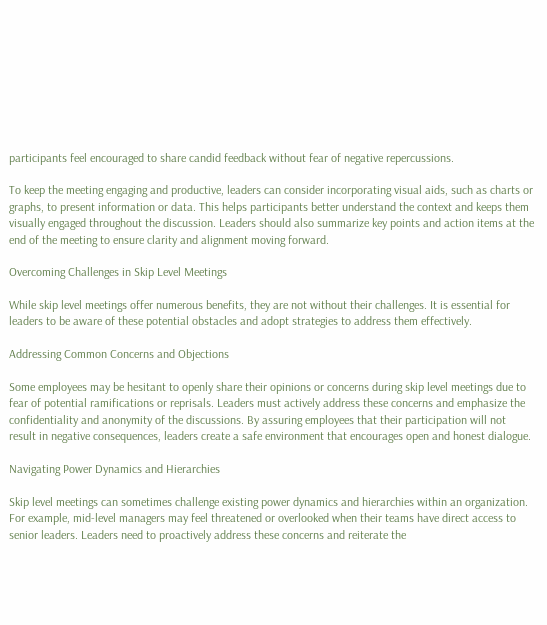participants feel encouraged to share candid feedback without fear of negative repercussions.

To keep the meeting engaging and productive, leaders can consider incorporating visual aids, such as charts or graphs, to present information or data. This helps participants better understand the context and keeps them visually engaged throughout the discussion. Leaders should also summarize key points and action items at the end of the meeting to ensure clarity and alignment moving forward.

Overcoming Challenges in Skip Level Meetings

While skip level meetings offer numerous benefits, they are not without their challenges. It is essential for leaders to be aware of these potential obstacles and adopt strategies to address them effectively.

Addressing Common Concerns and Objections

Some employees may be hesitant to openly share their opinions or concerns during skip level meetings due to fear of potential ramifications or reprisals. Leaders must actively address these concerns and emphasize the confidentiality and anonymity of the discussions. By assuring employees that their participation will not result in negative consequences, leaders create a safe environment that encourages open and honest dialogue.

Navigating Power Dynamics and Hierarchies

Skip level meetings can sometimes challenge existing power dynamics and hierarchies within an organization. For example, mid-level managers may feel threatened or overlooked when their teams have direct access to senior leaders. Leaders need to proactively address these concerns and reiterate the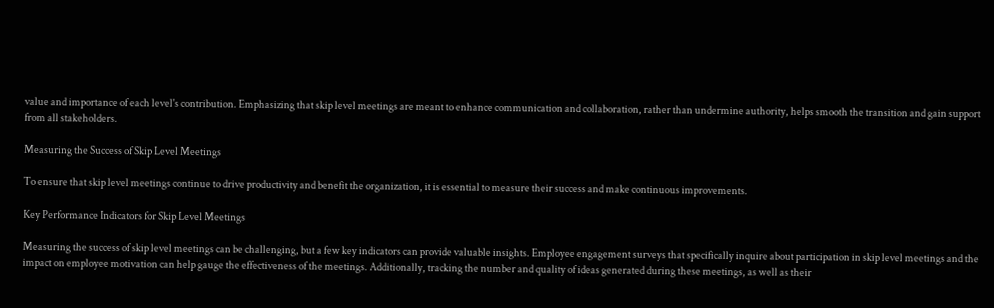value and importance of each level's contribution. Emphasizing that skip level meetings are meant to enhance communication and collaboration, rather than undermine authority, helps smooth the transition and gain support from all stakeholders.

Measuring the Success of Skip Level Meetings

To ensure that skip level meetings continue to drive productivity and benefit the organization, it is essential to measure their success and make continuous improvements.

Key Performance Indicators for Skip Level Meetings

Measuring the success of skip level meetings can be challenging, but a few key indicators can provide valuable insights. Employee engagement surveys that specifically inquire about participation in skip level meetings and the impact on employee motivation can help gauge the effectiveness of the meetings. Additionally, tracking the number and quality of ideas generated during these meetings, as well as their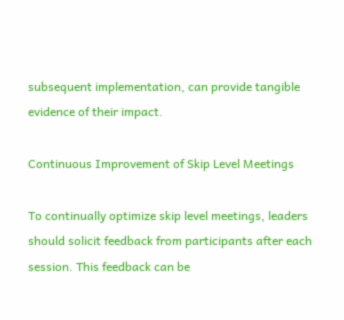subsequent implementation, can provide tangible evidence of their impact.

Continuous Improvement of Skip Level Meetings

To continually optimize skip level meetings, leaders should solicit feedback from participants after each session. This feedback can be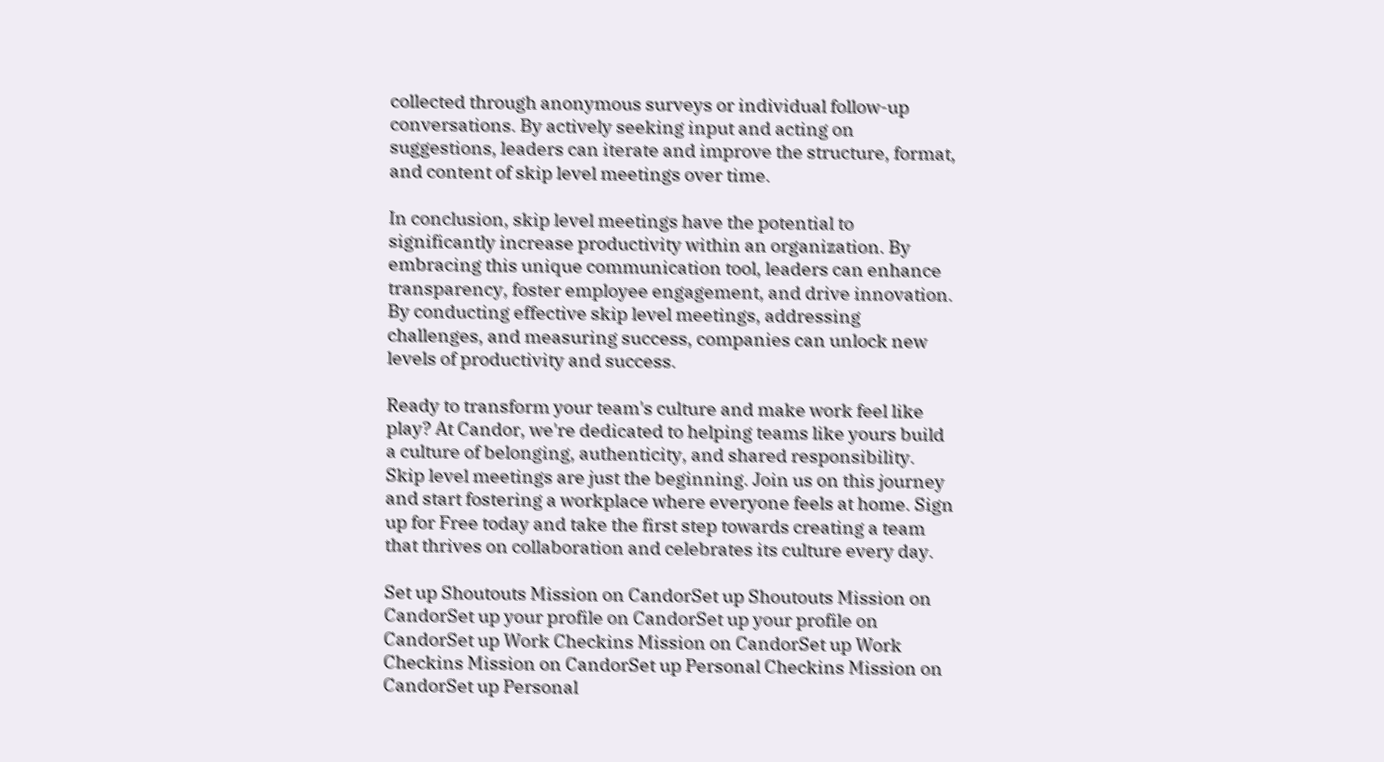collected through anonymous surveys or individual follow-up conversations. By actively seeking input and acting on suggestions, leaders can iterate and improve the structure, format, and content of skip level meetings over time.

In conclusion, skip level meetings have the potential to significantly increase productivity within an organization. By embracing this unique communication tool, leaders can enhance transparency, foster employee engagement, and drive innovation. By conducting effective skip level meetings, addressing challenges, and measuring success, companies can unlock new levels of productivity and success.

Ready to transform your team's culture and make work feel like play? At Candor, we're dedicated to helping teams like yours build a culture of belonging, authenticity, and shared responsibility. Skip level meetings are just the beginning. Join us on this journey and start fostering a workplace where everyone feels at home. Sign up for Free today and take the first step towards creating a team that thrives on collaboration and celebrates its culture every day.

Set up Shoutouts Mission on CandorSet up Shoutouts Mission on CandorSet up your profile on CandorSet up your profile on CandorSet up Work Checkins Mission on CandorSet up Work Checkins Mission on CandorSet up Personal Checkins Mission on CandorSet up Personal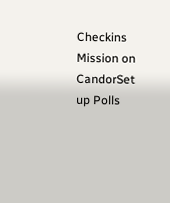Checkins Mission on CandorSet up Polls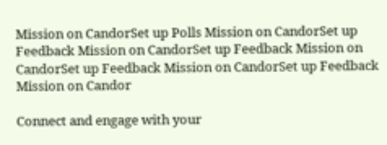Mission on CandorSet up Polls Mission on CandorSet up Feedback Mission on CandorSet up Feedback Mission on CandorSet up Feedback Mission on CandorSet up Feedback Mission on Candor

Connect and engage with your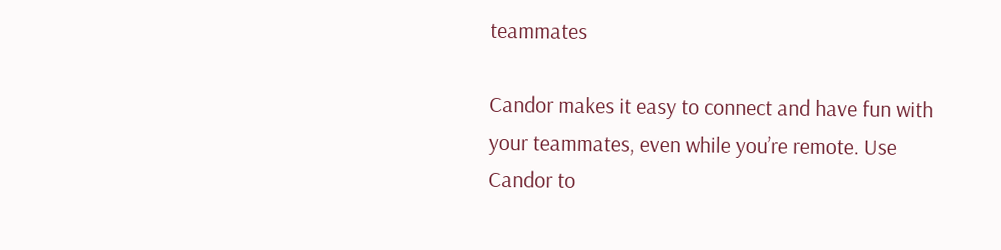teammates

Candor makes it easy to connect and have fun with your teammates, even while you’re remote. Use Candor to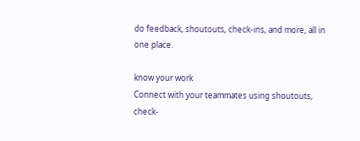do feedback, shoutouts, check-ins, and more, all in one place.

know your work
Connect with your teammates using shoutouts, check-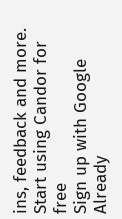ins, feedback and more.
Start using Candor for free
Sign up with Google
Already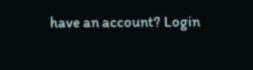have an account? Login